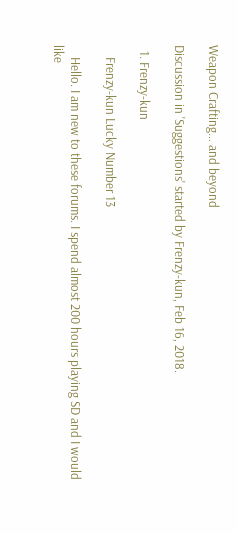Weapon Crafting... and beyond

Discussion in 'Suggestions' started by Frenzy-kun, Feb 16, 2018.

  1. Frenzy-kun

    Frenzy-kun Lucky Number 13

    Hello. I am new to these forums. I spend almost 200 hours playing SD and I would like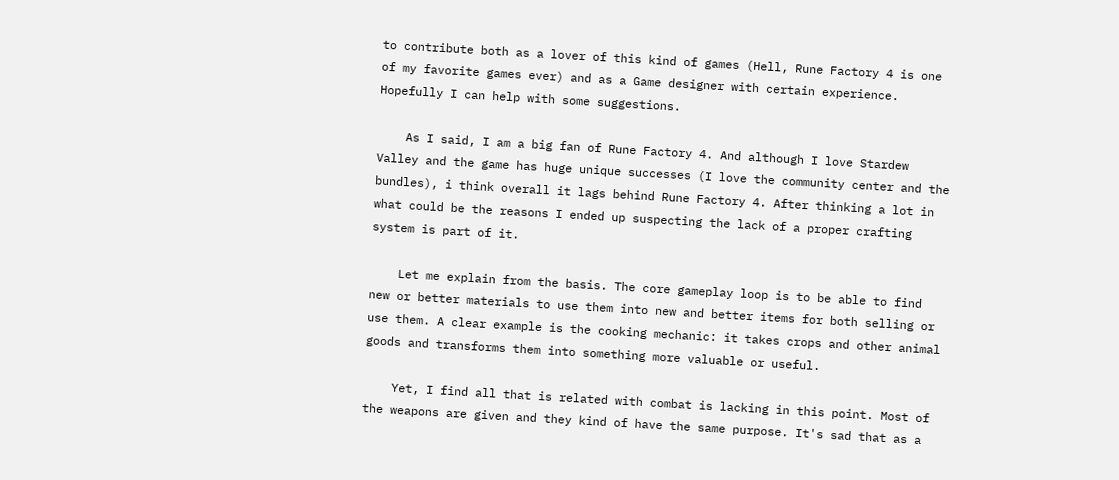to contribute both as a lover of this kind of games (Hell, Rune Factory 4 is one of my favorite games ever) and as a Game designer with certain experience. Hopefully I can help with some suggestions.

    As I said, I am a big fan of Rune Factory 4. And although I love Stardew Valley and the game has huge unique successes (I love the community center and the bundles), i think overall it lags behind Rune Factory 4. After thinking a lot in what could be the reasons I ended up suspecting the lack of a proper crafting system is part of it.

    Let me explain from the basis. The core gameplay loop is to be able to find new or better materials to use them into new and better items for both selling or use them. A clear example is the cooking mechanic: it takes crops and other animal goods and transforms them into something more valuable or useful.

    Yet, I find all that is related with combat is lacking in this point. Most of the weapons are given and they kind of have the same purpose. It's sad that as a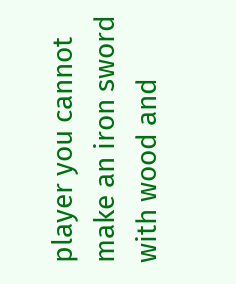player you cannot make an iron sword with wood and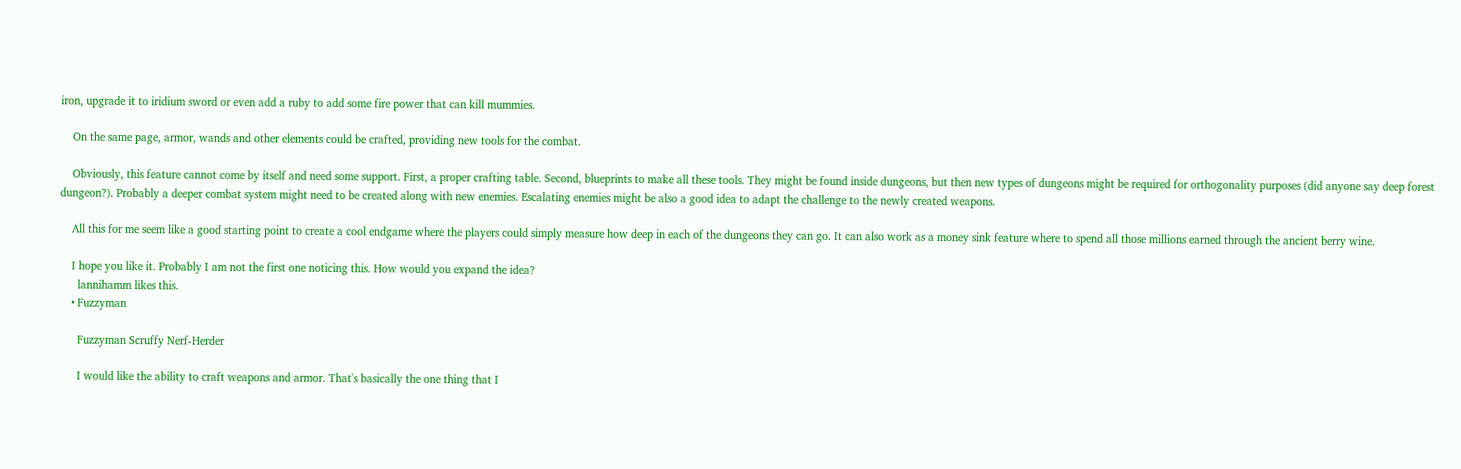iron, upgrade it to iridium sword or even add a ruby to add some fire power that can kill mummies.

    On the same page, armor, wands and other elements could be crafted, providing new tools for the combat.

    Obviously, this feature cannot come by itself and need some support. First, a proper crafting table. Second, blueprints to make all these tools. They might be found inside dungeons, but then new types of dungeons might be required for orthogonality purposes (did anyone say deep forest dungeon?). Probably a deeper combat system might need to be created along with new enemies. Escalating enemies might be also a good idea to adapt the challenge to the newly created weapons.

    All this for me seem like a good starting point to create a cool endgame where the players could simply measure how deep in each of the dungeons they can go. It can also work as a money sink feature where to spend all those millions earned through the ancient berry wine.

    I hope you like it. Probably I am not the first one noticing this. How would you expand the idea?
      lannihamm likes this.
    • Fuzzyman

      Fuzzyman Scruffy Nerf-Herder

      I would like the ability to craft weapons and armor. That's basically the one thing that I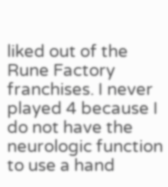liked out of the Rune Factory franchises. I never played 4 because I do not have the neurologic function to use a hand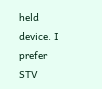held device. I prefer STV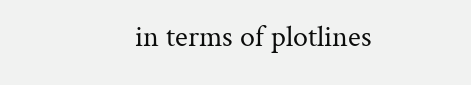in terms of plotlines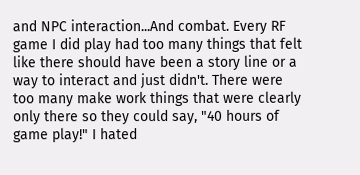and NPC interaction...And combat. Every RF game I did play had too many things that felt like there should have been a story line or a way to interact and just didn't. There were too many make work things that were clearly only there so they could say, "40 hours of game play!" I hated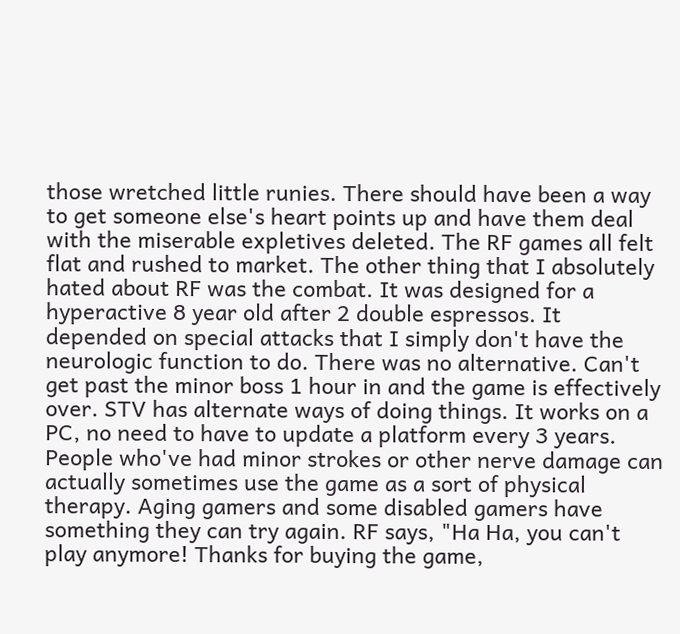those wretched little runies. There should have been a way to get someone else's heart points up and have them deal with the miserable expletives deleted. The RF games all felt flat and rushed to market. The other thing that I absolutely hated about RF was the combat. It was designed for a hyperactive 8 year old after 2 double espressos. It depended on special attacks that I simply don't have the neurologic function to do. There was no alternative. Can't get past the minor boss 1 hour in and the game is effectively over. STV has alternate ways of doing things. It works on a PC, no need to have to update a platform every 3 years. People who've had minor strokes or other nerve damage can actually sometimes use the game as a sort of physical therapy. Aging gamers and some disabled gamers have something they can try again. RF says, "Ha Ha, you can't play anymore! Thanks for buying the game,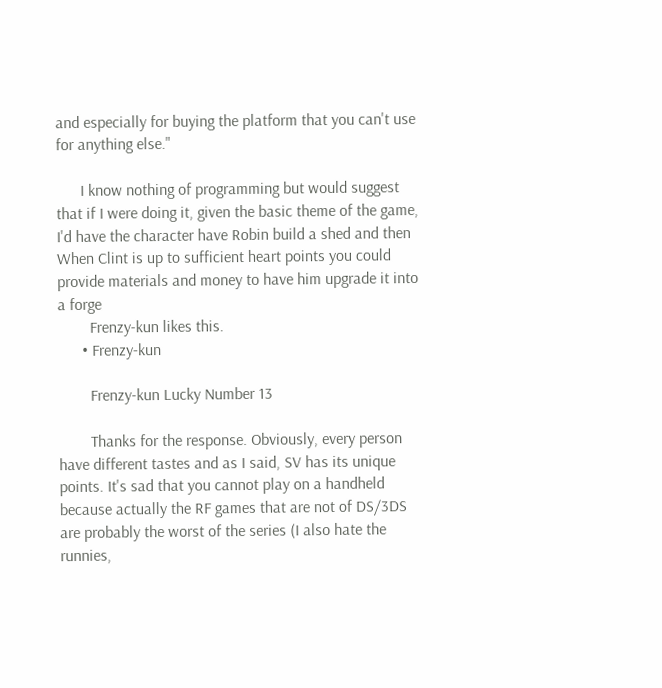and especially for buying the platform that you can't use for anything else."

      I know nothing of programming but would suggest that if I were doing it, given the basic theme of the game, I'd have the character have Robin build a shed and then When Clint is up to sufficient heart points you could provide materials and money to have him upgrade it into a forge
        Frenzy-kun likes this.
      • Frenzy-kun

        Frenzy-kun Lucky Number 13

        Thanks for the response. Obviously, every person have different tastes and as I said, SV has its unique points. It's sad that you cannot play on a handheld because actually the RF games that are not of DS/3DS are probably the worst of the series (I also hate the runnies,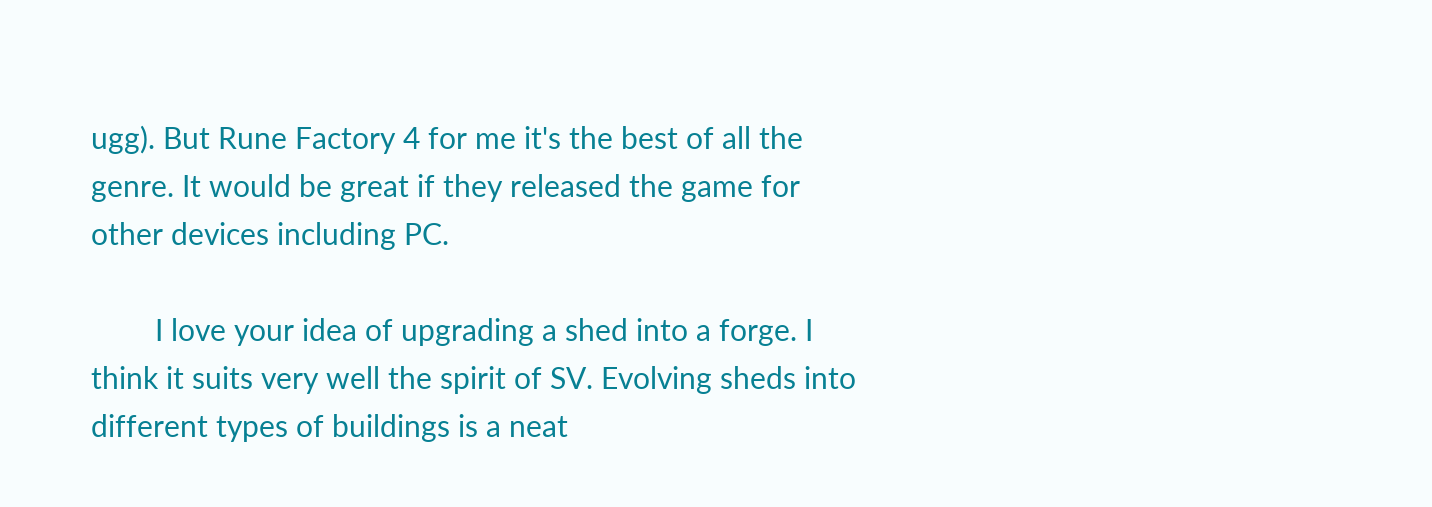ugg). But Rune Factory 4 for me it's the best of all the genre. It would be great if they released the game for other devices including PC.

        I love your idea of upgrading a shed into a forge. I think it suits very well the spirit of SV. Evolving sheds into different types of buildings is a neat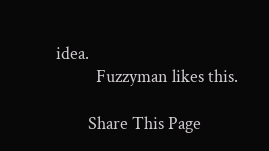idea.
          Fuzzyman likes this.

        Share This Page